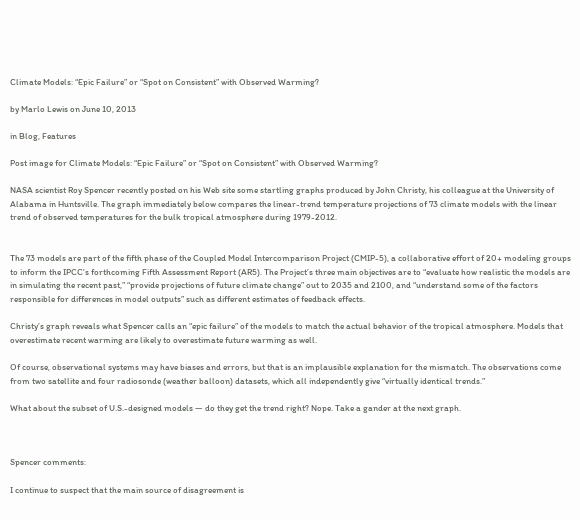Climate Models: “Epic Failure” or “Spot on Consistent” with Observed Warming?

by Marlo Lewis on June 10, 2013

in Blog, Features

Post image for Climate Models: “Epic Failure” or “Spot on Consistent” with Observed Warming?

NASA scientist Roy Spencer recently posted on his Web site some startling graphs produced by John Christy, his colleague at the University of Alabama in Huntsville. The graph immediately below compares the linear-trend temperature projections of 73 climate models with the linear trend of observed temperatures for the bulk tropical atmosphere during 1979-2012.


The 73 models are part of the fifth phase of the Coupled Model Intercomparison Project (CMIP-5), a collaborative effort of 20+ modeling groups to inform the IPCC’s forthcoming Fifth Assessment Report (AR5). The Project’s three main objectives are to “evaluate how realistic the models are in simulating the recent past,” “provide projections of future climate change” out to 2035 and 2100, and “understand some of the factors responsible for differences in model outputs” such as different estimates of feedback effects.

Christy’s graph reveals what Spencer calls an “epic failure” of the models to match the actual behavior of the tropical atmosphere. Models that overestimate recent warming are likely to overestimate future warming as well.

Of course, observational systems may have biases and errors, but that is an implausible explanation for the mismatch. The observations come from two satellite and four radiosonde (weather balloon) datasets, which all independently give “virtually identical trends.”

What about the subset of U.S.-designed models — do they get the trend right? Nope. Take a gander at the next graph.



Spencer comments:

I continue to suspect that the main source of disagreement is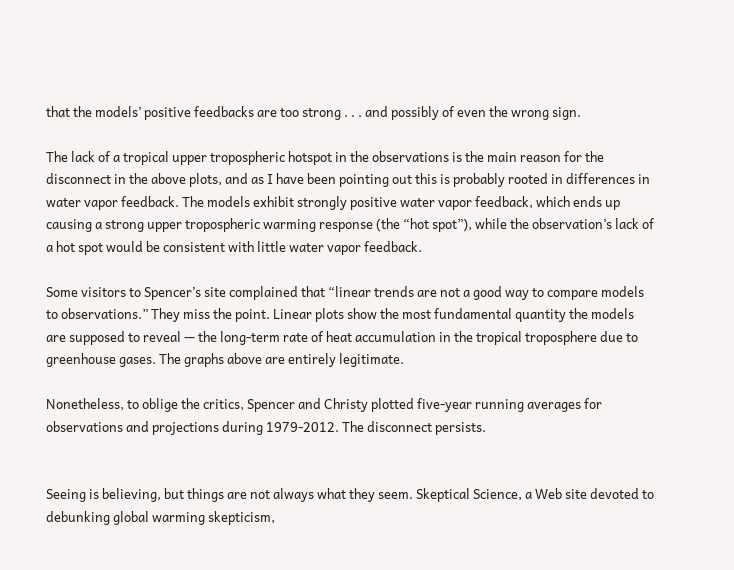that the models’ positive feedbacks are too strong . . . and possibly of even the wrong sign.

The lack of a tropical upper tropospheric hotspot in the observations is the main reason for the disconnect in the above plots, and as I have been pointing out this is probably rooted in differences in water vapor feedback. The models exhibit strongly positive water vapor feedback, which ends up causing a strong upper tropospheric warming response (the “hot spot”), while the observation’s lack of a hot spot would be consistent with little water vapor feedback.

Some visitors to Spencer’s site complained that “linear trends are not a good way to compare models to observations.” They miss the point. Linear plots show the most fundamental quantity the models are supposed to reveal — the long-term rate of heat accumulation in the tropical troposphere due to greenhouse gases. The graphs above are entirely legitimate.

Nonetheless, to oblige the critics, Spencer and Christy plotted five-year running averages for observations and projections during 1979-2012. The disconnect persists.


Seeing is believing, but things are not always what they seem. Skeptical Science, a Web site devoted to debunking global warming skepticism,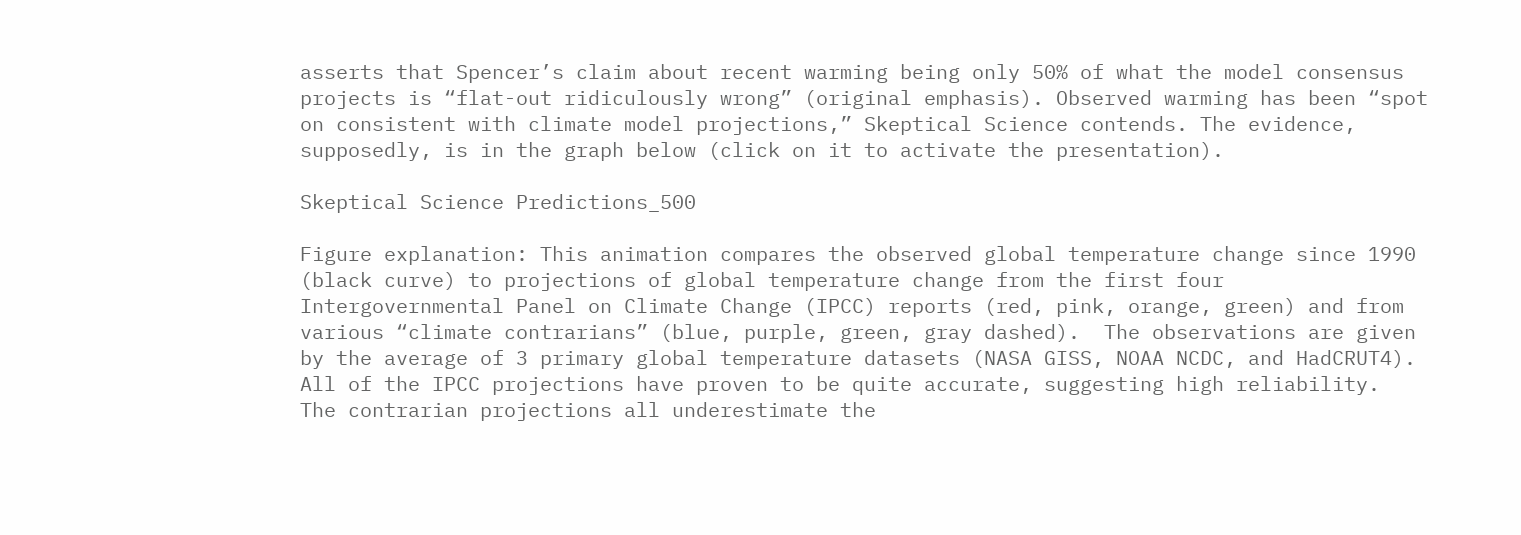asserts that Spencer’s claim about recent warming being only 50% of what the model consensus projects is “flat-out ridiculously wrong” (original emphasis). Observed warming has been “spot on consistent with climate model projections,” Skeptical Science contends. The evidence, supposedly, is in the graph below (click on it to activate the presentation).

Skeptical Science Predictions_500

Figure explanation: This animation compares the observed global temperature change since 1990 (black curve) to projections of global temperature change from the first four Intergovernmental Panel on Climate Change (IPCC) reports (red, pink, orange, green) and from various “climate contrarians” (blue, purple, green, gray dashed).  The observations are given by the average of 3 primary global temperature datasets (NASA GISS, NOAA NCDC, and HadCRUT4).  All of the IPCC projections have proven to be quite accurate, suggesting high reliability.  The contrarian projections all underestimate the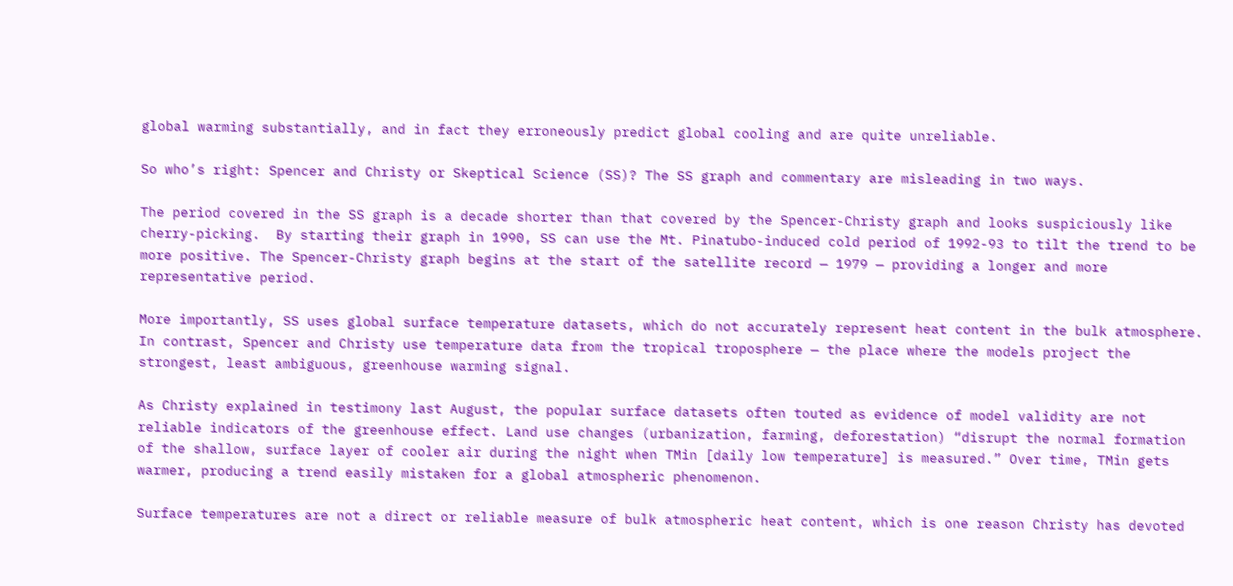global warming substantially, and in fact they erroneously predict global cooling and are quite unreliable.

So who’s right: Spencer and Christy or Skeptical Science (SS)? The SS graph and commentary are misleading in two ways.

The period covered in the SS graph is a decade shorter than that covered by the Spencer-Christy graph and looks suspiciously like cherry-picking.  By starting their graph in 1990, SS can use the Mt. Pinatubo-induced cold period of 1992-93 to tilt the trend to be more positive. The Spencer-Christy graph begins at the start of the satellite record — 1979 — providing a longer and more representative period.

More importantly, SS uses global surface temperature datasets, which do not accurately represent heat content in the bulk atmosphere. In contrast, Spencer and Christy use temperature data from the tropical troposphere — the place where the models project the strongest, least ambiguous, greenhouse warming signal.

As Christy explained in testimony last August, the popular surface datasets often touted as evidence of model validity are not reliable indicators of the greenhouse effect. Land use changes (urbanization, farming, deforestation) “disrupt the normal formation of the shallow, surface layer of cooler air during the night when TMin [daily low temperature] is measured.” Over time, TMin gets warmer, producing a trend easily mistaken for a global atmospheric phenomenon.

Surface temperatures are not a direct or reliable measure of bulk atmospheric heat content, which is one reason Christy has devoted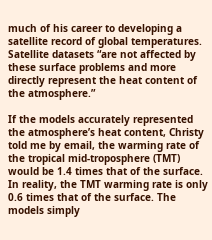much of his career to developing a satellite record of global temperatures. Satellite datasets “are not affected by these surface problems and more directly represent the heat content of the atmosphere.”

If the models accurately represented the atmosphere’s heat content, Christy told me by email, the warming rate of the tropical mid-troposphere (TMT) would be 1.4 times that of the surface. In reality, the TMT warming rate is only 0.6 times that of the surface. The models simply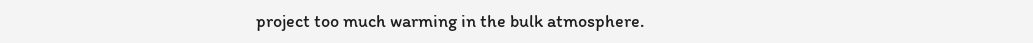project too much warming in the bulk atmosphere.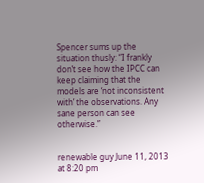Spencer sums up the situation thusly: “I frankly don’t see how the IPCC can keep claiming that the models are ‘not inconsistent with’ the observations. Any sane person can see otherwise.”


renewable guy June 11, 2013 at 8:20 pm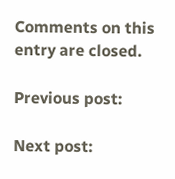Comments on this entry are closed.

Previous post:

Next post: